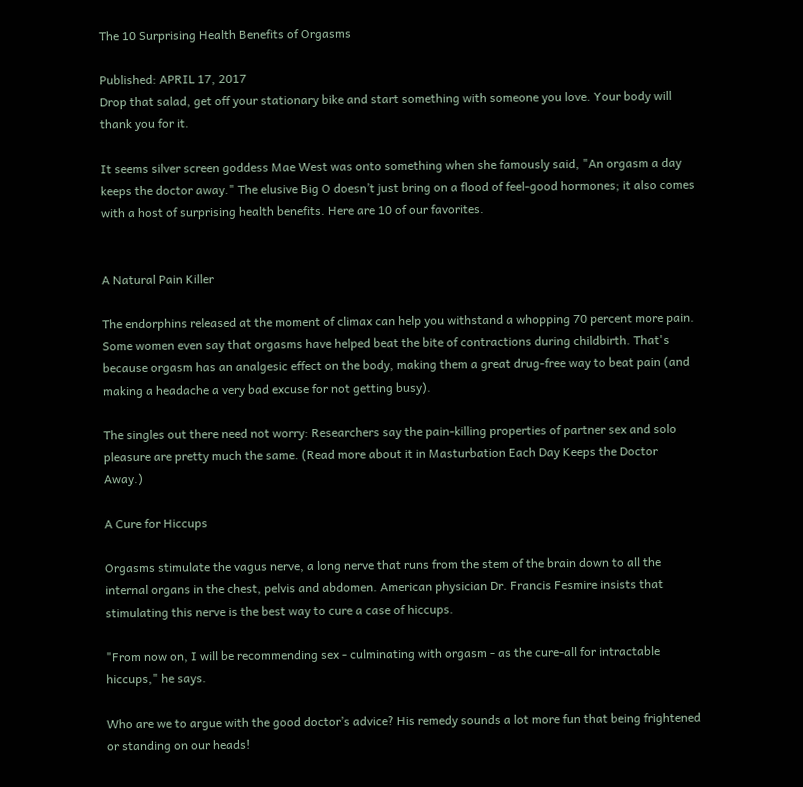The 10 Surprising Health Benefits of Orgasms

Published: APRIL 17, 2017
Drop that salad, get off your stationary bike and start something with someone you love. Your body will thank you for it.

It seems silver screen goddess Mae West was onto something when she famously said, "An orgasm a day keeps the doctor away." The elusive Big O doesn’t just bring on a flood of feel-good hormones; it also comes with a host of surprising health benefits. Here are 10 of our favorites.


A Natural Pain Killer

The endorphins released at the moment of climax can help you withstand a whopping 70 percent more pain. Some women even say that orgasms have helped beat the bite of contractions during childbirth. That's because orgasm has an analgesic effect on the body, making them a great drug-free way to beat pain (and making a headache a very bad excuse for not getting busy).

The singles out there need not worry: Researchers say the pain-killing properties of partner sex and solo pleasure are pretty much the same. (Read more about it in Masturbation Each Day Keeps the Doctor Away.)

A Cure for Hiccups

Orgasms stimulate the vagus nerve, a long nerve that runs from the stem of the brain down to all the internal organs in the chest, pelvis and abdomen. American physician Dr. Francis Fesmire insists that stimulating this nerve is the best way to cure a case of hiccups.

"From now on, I will be recommending sex - culminating with orgasm - as the cure-all for intractable hiccups," he says.

Who are we to argue with the good doctor’s advice? His remedy sounds a lot more fun that being frightened or standing on our heads!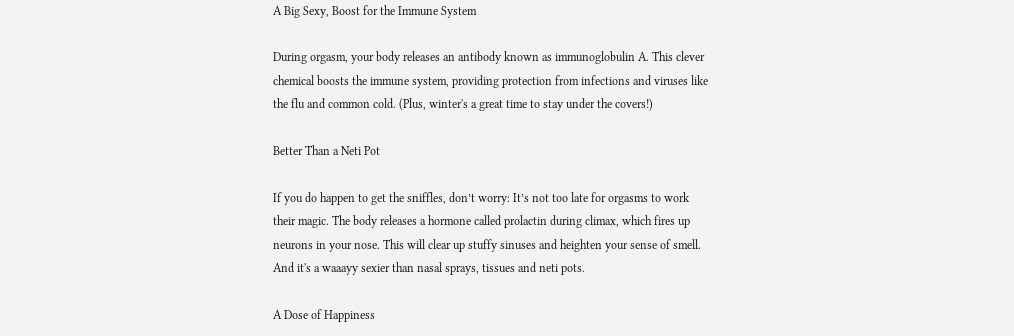A Big Sexy, Boost for the Immune System

During orgasm, your body releases an antibody known as immunoglobulin A. This clever chemical boosts the immune system, providing protection from infections and viruses like the flu and common cold. (Plus, winter's a great time to stay under the covers!)

Better Than a Neti Pot

If you do happen to get the sniffles, don’t worry: It’s not too late for orgasms to work their magic. The body releases a hormone called prolactin during climax, which fires up neurons in your nose. This will clear up stuffy sinuses and heighten your sense of smell. And it's a waaayy sexier than nasal sprays, tissues and neti pots.

A Dose of Happiness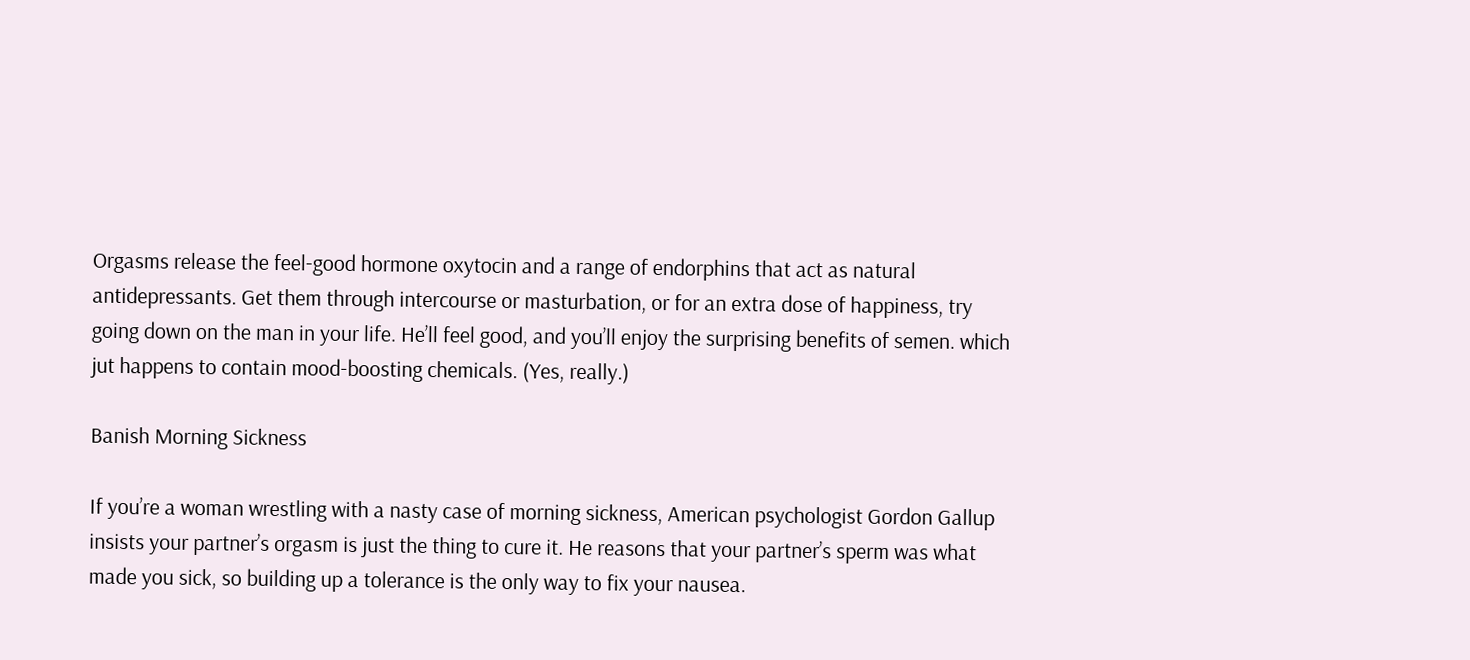Orgasms release the feel-good hormone oxytocin and a range of endorphins that act as natural antidepressants. Get them through intercourse or masturbation, or for an extra dose of happiness, try going down on the man in your life. He’ll feel good, and you’ll enjoy the surprising benefits of semen. which jut happens to contain mood-boosting chemicals. (Yes, really.)

Banish Morning Sickness

If you’re a woman wrestling with a nasty case of morning sickness, American psychologist Gordon Gallup insists your partner’s orgasm is just the thing to cure it. He reasons that your partner’s sperm was what made you sick, so building up a tolerance is the only way to fix your nausea.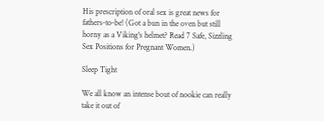His prescription of oral sex is great news for fathers-to-be! (Got a bun in the oven but still horny as a Viking's helmet? Read 7 Safe, Sizzling Sex Positions for Pregnant Women.)

Sleep Tight

We all know an intense bout of nookie can really take it out of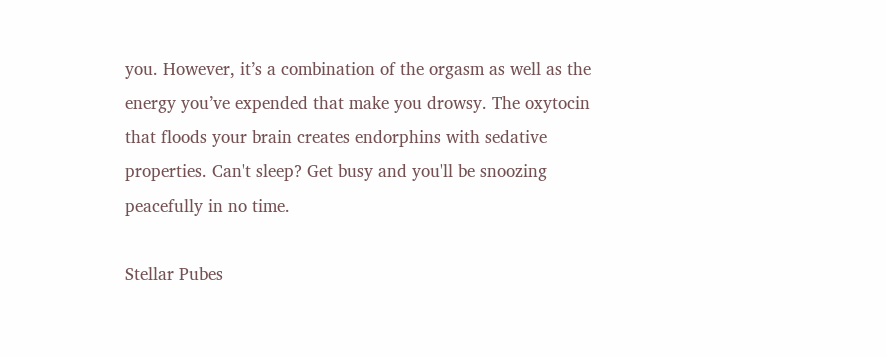you. However, it’s a combination of the orgasm as well as the energy you’ve expended that make you drowsy. The oxytocin that floods your brain creates endorphins with sedative properties. Can't sleep? Get busy and you'll be snoozing peacefully in no time.

Stellar Pubes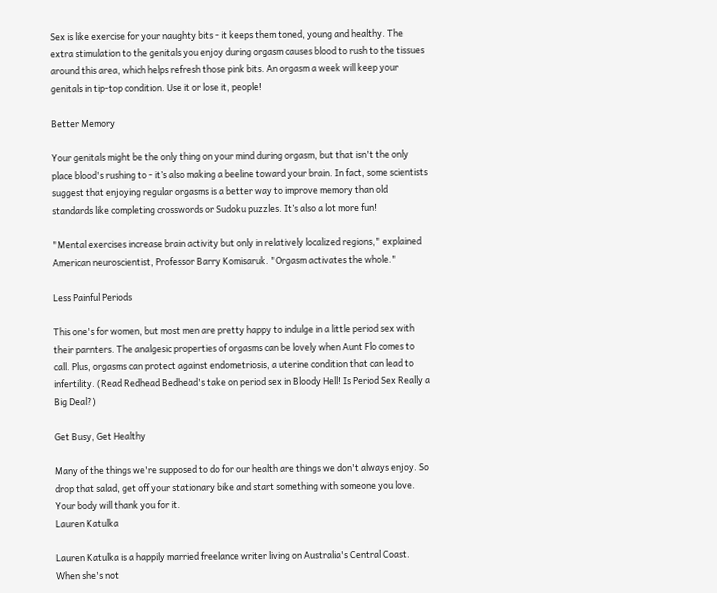Sex is like exercise for your naughty bits - it keeps them toned, young and healthy. The extra stimulation to the genitals you enjoy during orgasm causes blood to rush to the tissues around this area, which helps refresh those pink bits. An orgasm a week will keep your genitals in tip-top condition. Use it or lose it, people!

Better Memory

Your genitals might be the only thing on your mind during orgasm, but that isn't the only place blood's rushing to - it’s also making a beeline toward your brain. In fact, some scientists suggest that enjoying regular orgasms is a better way to improve memory than old standards like completing crosswords or Sudoku puzzles. It’s also a lot more fun!

"Mental exercises increase brain activity but only in relatively localized regions," explained American neuroscientist, Professor Barry Komisaruk. "Orgasm activates the whole."

Less Painful Periods

This one's for women, but most men are pretty happy to indulge in a little period sex with their parnters. The analgesic properties of orgasms can be lovely when Aunt Flo comes to call. Plus, orgasms can protect against endometriosis, a uterine condition that can lead to infertility. (Read Redhead Bedhead's take on period sex in Bloody Hell! Is Period Sex Really a Big Deal?)

Get Busy, Get Healthy

Many of the things we're supposed to do for our health are things we don't always enjoy. So drop that salad, get off your stationary bike and start something with someone you love. Your body will thank you for it.
Lauren Katulka

Lauren Katulka is a happily married freelance writer living on Australia's Central Coast. When she's not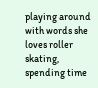playing around with words she loves roller skating, spending time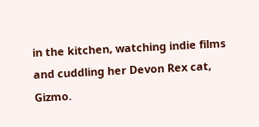in the kitchen, watching indie films and cuddling her Devon Rex cat, Gizmo.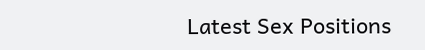Latest Sex Positions